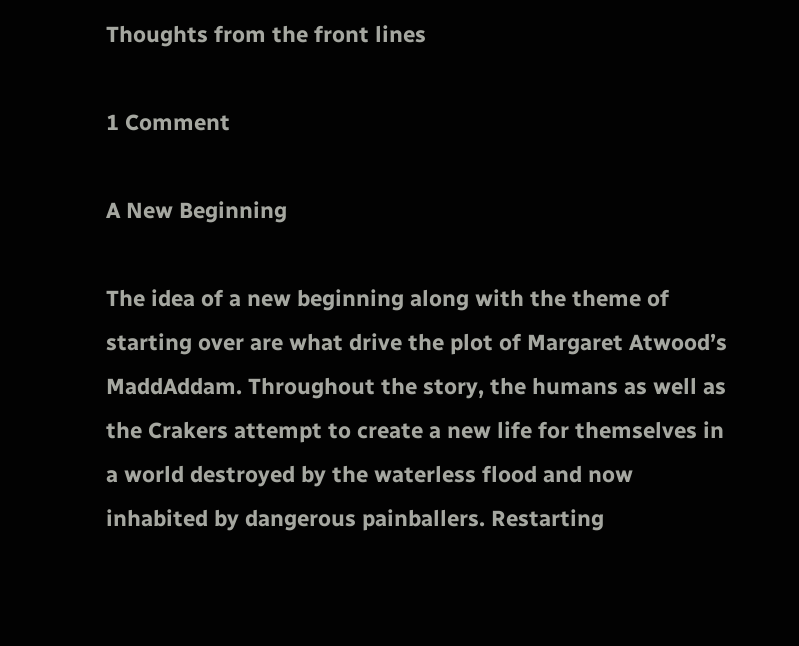Thoughts from the front lines

1 Comment

A New Beginning

The idea of a new beginning along with the theme of starting over are what drive the plot of Margaret Atwood’s MaddAddam. Throughout the story, the humans as well as the Crakers attempt to create a new life for themselves in a world destroyed by the waterless flood and now inhabited by dangerous painballers. Restarting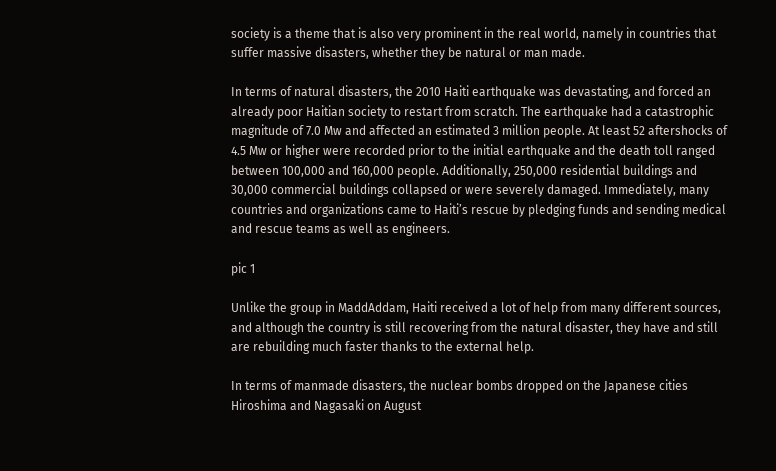society is a theme that is also very prominent in the real world, namely in countries that suffer massive disasters, whether they be natural or man made.

In terms of natural disasters, the 2010 Haiti earthquake was devastating, and forced an already poor Haitian society to restart from scratch. The earthquake had a catastrophic magnitude of 7.0 Mw and affected an estimated 3 million people. At least 52 aftershocks of 4.5 Mw or higher were recorded prior to the initial earthquake and the death toll ranged between 100,000 and 160,000 people. Additionally, 250,000 residential buildings and 30,000 commercial buildings collapsed or were severely damaged. Immediately, many countries and organizations came to Haiti’s rescue by pledging funds and sending medical and rescue teams as well as engineers.

pic 1

Unlike the group in MaddAddam, Haiti received a lot of help from many different sources, and although the country is still recovering from the natural disaster, they have and still are rebuilding much faster thanks to the external help.

In terms of manmade disasters, the nuclear bombs dropped on the Japanese cities Hiroshima and Nagasaki on August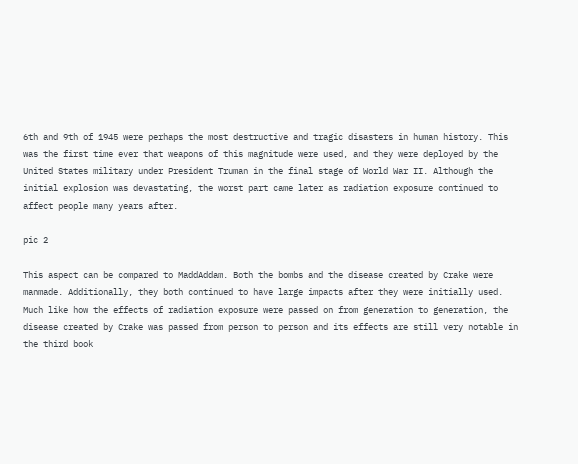6th and 9th of 1945 were perhaps the most destructive and tragic disasters in human history. This was the first time ever that weapons of this magnitude were used, and they were deployed by the United States military under President Truman in the final stage of World War II. Although the initial explosion was devastating, the worst part came later as radiation exposure continued to affect people many years after.

pic 2

This aspect can be compared to MaddAddam. Both the bombs and the disease created by Crake were manmade. Additionally, they both continued to have large impacts after they were initially used. Much like how the effects of radiation exposure were passed on from generation to generation, the disease created by Crake was passed from person to person and its effects are still very notable in the third book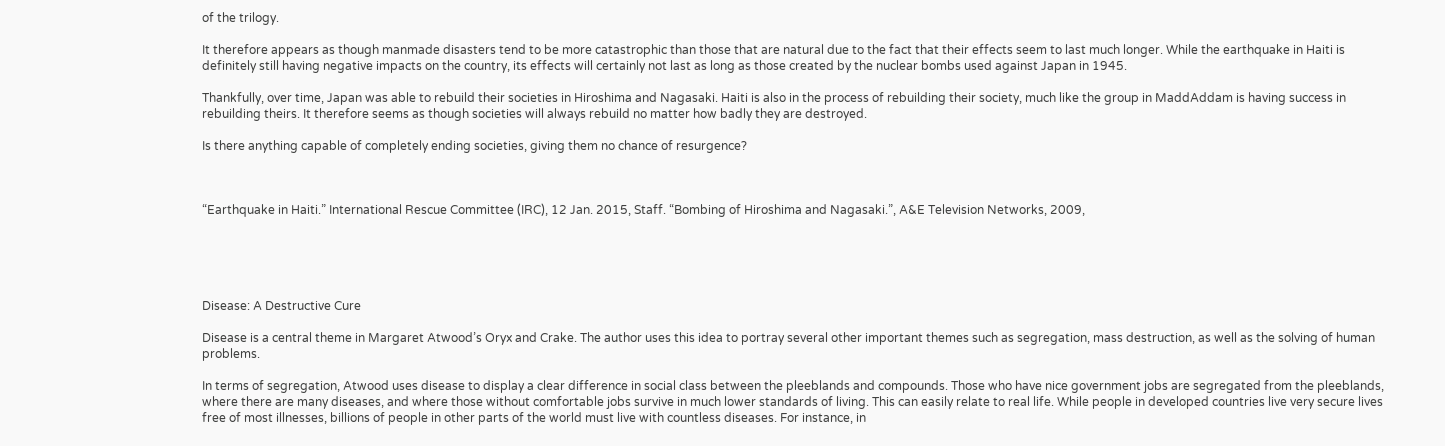of the trilogy.

It therefore appears as though manmade disasters tend to be more catastrophic than those that are natural due to the fact that their effects seem to last much longer. While the earthquake in Haiti is definitely still having negative impacts on the country, its effects will certainly not last as long as those created by the nuclear bombs used against Japan in 1945.

Thankfully, over time, Japan was able to rebuild their societies in Hiroshima and Nagasaki. Haiti is also in the process of rebuilding their society, much like the group in MaddAddam is having success in rebuilding theirs. It therefore seems as though societies will always rebuild no matter how badly they are destroyed.

Is there anything capable of completely ending societies, giving them no chance of resurgence?



“Earthquake in Haiti.” International Rescue Committee (IRC), 12 Jan. 2015, Staff. “Bombing of Hiroshima and Nagasaki.”, A&E Television Networks, 2009,





Disease: A Destructive Cure

Disease is a central theme in Margaret Atwood’s Oryx and Crake. The author uses this idea to portray several other important themes such as segregation, mass destruction, as well as the solving of human problems.

In terms of segregation, Atwood uses disease to display a clear difference in social class between the pleeblands and compounds. Those who have nice government jobs are segregated from the pleeblands, where there are many diseases, and where those without comfortable jobs survive in much lower standards of living. This can easily relate to real life. While people in developed countries live very secure lives free of most illnesses, billions of people in other parts of the world must live with countless diseases. For instance, in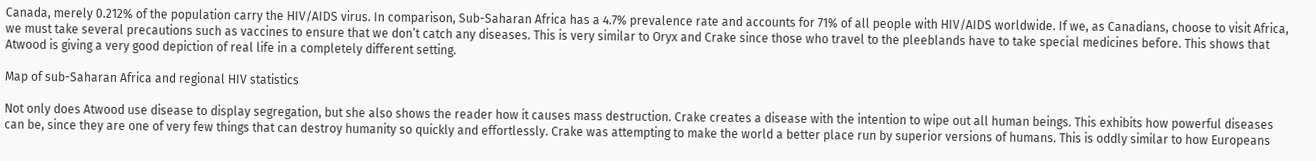Canada, merely 0.212% of the population carry the HIV/AIDS virus. In comparison, Sub-Saharan Africa has a 4.7% prevalence rate and accounts for 71% of all people with HIV/AIDS worldwide. If we, as Canadians, choose to visit Africa, we must take several precautions such as vaccines to ensure that we don’t catch any diseases. This is very similar to Oryx and Crake since those who travel to the pleeblands have to take special medicines before. This shows that Atwood is giving a very good depiction of real life in a completely different setting.

Map of sub-Saharan Africa and regional HIV statistics

Not only does Atwood use disease to display segregation, but she also shows the reader how it causes mass destruction. Crake creates a disease with the intention to wipe out all human beings. This exhibits how powerful diseases can be, since they are one of very few things that can destroy humanity so quickly and effortlessly. Crake was attempting to make the world a better place run by superior versions of humans. This is oddly similar to how Europeans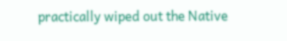practically wiped out the Native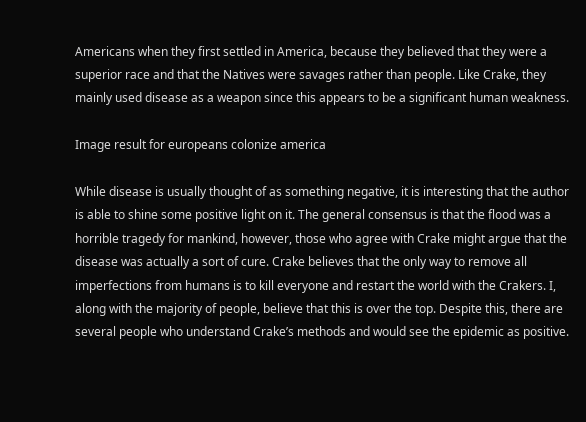Americans when they first settled in America, because they believed that they were a superior race and that the Natives were savages rather than people. Like Crake, they mainly used disease as a weapon since this appears to be a significant human weakness.

Image result for europeans colonize america

While disease is usually thought of as something negative, it is interesting that the author is able to shine some positive light on it. The general consensus is that the flood was a horrible tragedy for mankind, however, those who agree with Crake might argue that the disease was actually a sort of cure. Crake believes that the only way to remove all imperfections from humans is to kill everyone and restart the world with the Crakers. I, along with the majority of people, believe that this is over the top. Despite this, there are several people who understand Crake’s methods and would see the epidemic as positive.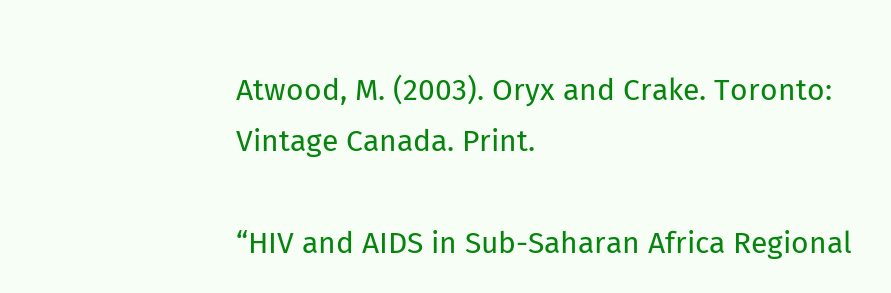Atwood, M. (2003). Oryx and Crake. Toronto: Vintage Canada. Print.

“HIV and AIDS in Sub-Saharan Africa Regional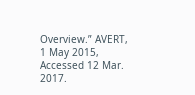Overview.” AVERT, 1 May 2015, Accessed 12 Mar. 2017.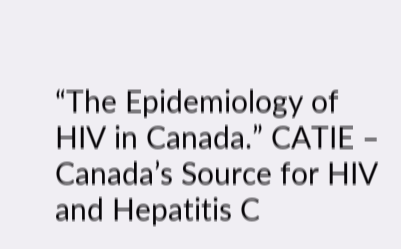“The Epidemiology of HIV in Canada.” CATIE – Canada’s Source for HIV and Hepatitis C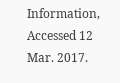Information, Accessed 12 Mar. 2017.